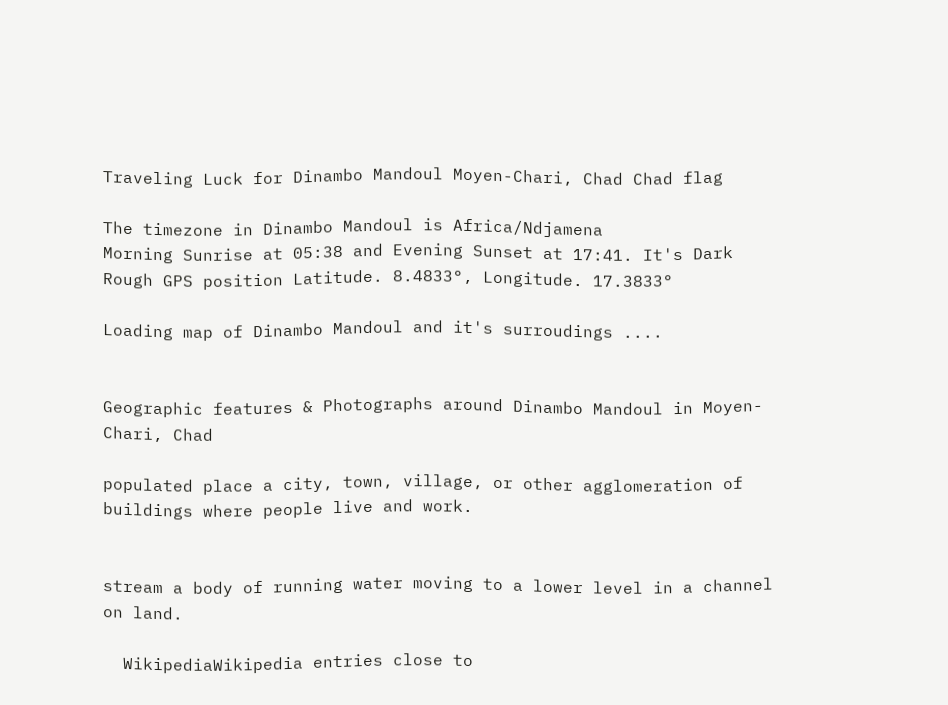Traveling Luck for Dinambo Mandoul Moyen-Chari, Chad Chad flag

The timezone in Dinambo Mandoul is Africa/Ndjamena
Morning Sunrise at 05:38 and Evening Sunset at 17:41. It's Dark
Rough GPS position Latitude. 8.4833°, Longitude. 17.3833°

Loading map of Dinambo Mandoul and it's surroudings ....


Geographic features & Photographs around Dinambo Mandoul in Moyen-Chari, Chad

populated place a city, town, village, or other agglomeration of buildings where people live and work.


stream a body of running water moving to a lower level in a channel on land.

  WikipediaWikipedia entries close to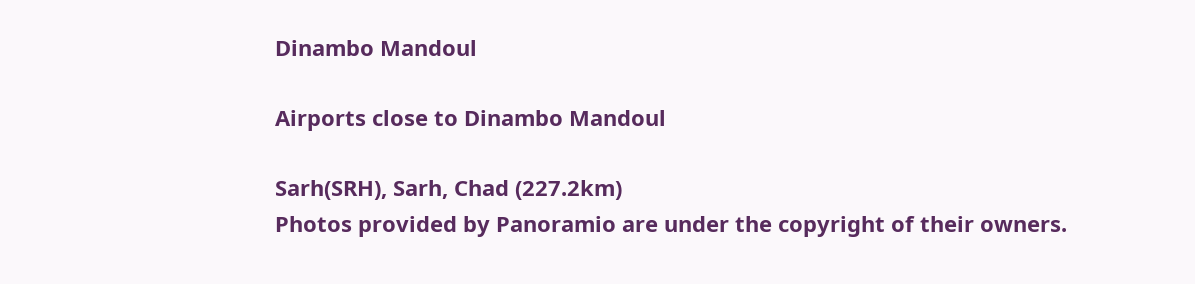Dinambo Mandoul

Airports close to Dinambo Mandoul

Sarh(SRH), Sarh, Chad (227.2km)
Photos provided by Panoramio are under the copyright of their owners.